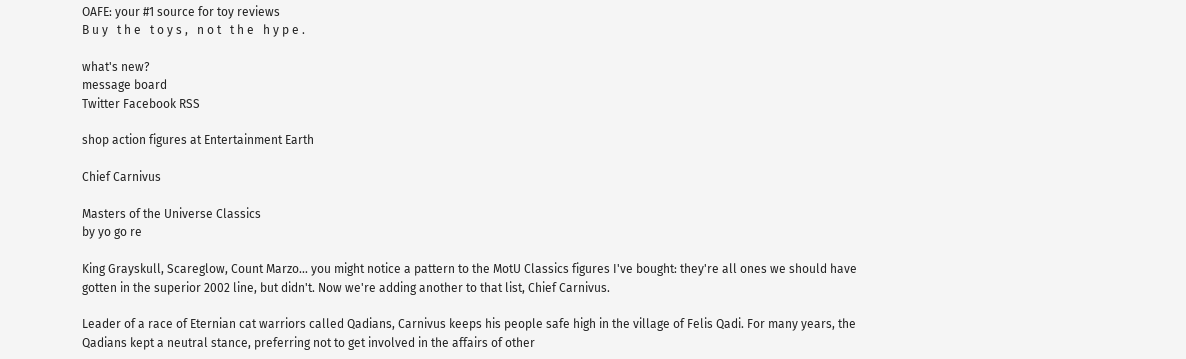OAFE: your #1 source for toy reviews
B u y   t h e   t o y s ,   n o t   t h e   h y p e .

what's new?
message board
Twitter Facebook RSS

shop action figures at Entertainment Earth

Chief Carnivus

Masters of the Universe Classics
by yo go re

King Grayskull, Scareglow, Count Marzo... you might notice a pattern to the MotU Classics figures I've bought: they're all ones we should have gotten in the superior 2002 line, but didn't. Now we're adding another to that list, Chief Carnivus.

Leader of a race of Eternian cat warriors called Qadians, Carnivus keeps his people safe high in the village of Felis Qadi. For many years, the Qadians kept a neutral stance, preferring not to get involved in the affairs of other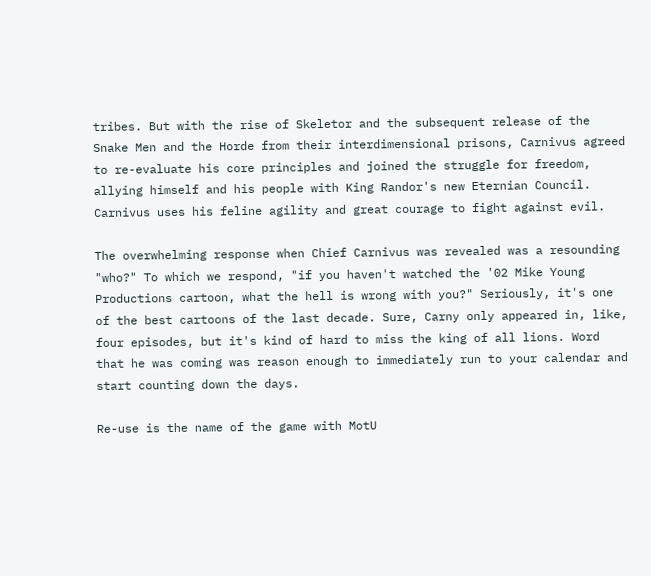tribes. But with the rise of Skeletor and the subsequent release of the Snake Men and the Horde from their interdimensional prisons, Carnivus agreed to re-evaluate his core principles and joined the struggle for freedom, allying himself and his people with King Randor's new Eternian Council. Carnivus uses his feline agility and great courage to fight against evil.

The overwhelming response when Chief Carnivus was revealed was a resounding "who?" To which we respond, "if you haven't watched the '02 Mike Young Productions cartoon, what the hell is wrong with you?" Seriously, it's one of the best cartoons of the last decade. Sure, Carny only appeared in, like, four episodes, but it's kind of hard to miss the king of all lions. Word that he was coming was reason enough to immediately run to your calendar and start counting down the days.

Re-use is the name of the game with MotU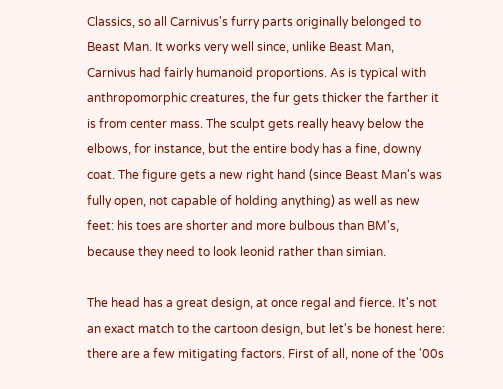Classics, so all Carnivus's furry parts originally belonged to Beast Man. It works very well since, unlike Beast Man, Carnivus had fairly humanoid proportions. As is typical with anthropomorphic creatures, the fur gets thicker the farther it is from center mass. The sculpt gets really heavy below the elbows, for instance, but the entire body has a fine, downy coat. The figure gets a new right hand (since Beast Man's was fully open, not capable of holding anything) as well as new feet: his toes are shorter and more bulbous than BM's, because they need to look leonid rather than simian.

The head has a great design, at once regal and fierce. It's not an exact match to the cartoon design, but let's be honest here: there are a few mitigating factors. First of all, none of the '00s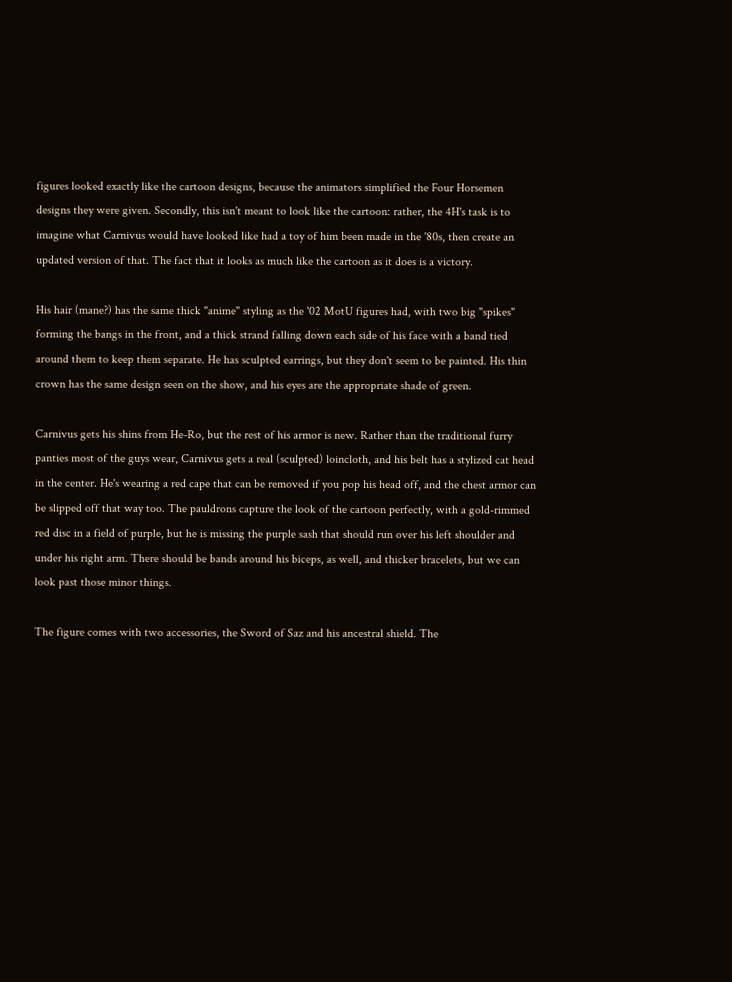figures looked exactly like the cartoon designs, because the animators simplified the Four Horsemen designs they were given. Secondly, this isn't meant to look like the cartoon: rather, the 4H's task is to imagine what Carnivus would have looked like had a toy of him been made in the '80s, then create an updated version of that. The fact that it looks as much like the cartoon as it does is a victory.

His hair (mane?) has the same thick "anime" styling as the '02 MotU figures had, with two big "spikes" forming the bangs in the front, and a thick strand falling down each side of his face with a band tied around them to keep them separate. He has sculpted earrings, but they don't seem to be painted. His thin crown has the same design seen on the show, and his eyes are the appropriate shade of green.

Carnivus gets his shins from He-Ro, but the rest of his armor is new. Rather than the traditional furry panties most of the guys wear, Carnivus gets a real (sculpted) loincloth, and his belt has a stylized cat head in the center. He's wearing a red cape that can be removed if you pop his head off, and the chest armor can be slipped off that way too. The pauldrons capture the look of the cartoon perfectly, with a gold-rimmed red disc in a field of purple, but he is missing the purple sash that should run over his left shoulder and under his right arm. There should be bands around his biceps, as well, and thicker bracelets, but we can look past those minor things.

The figure comes with two accessories, the Sword of Saz and his ancestral shield. The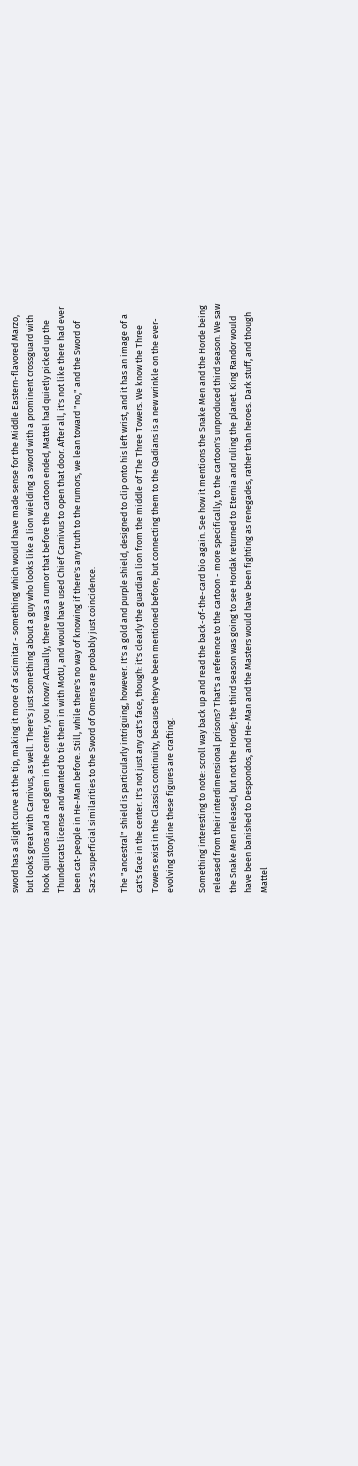sword has a slight curve at the tip, making it more of a scimitar - something which would have made sense for the Middle Eastern-flavored Marzo, but looks great with Carnivus, as well. There's just something about a guy who looks like a lion wielding a sword with a prominent crossguard with hook quillons and a red gem in the center, you know? Actually, there was a rumor that before the cartoon ended, Mattel had quietly picked up the Thundercats license and wanted to tie them in with MotU, and would have used Chief Carnivus to open that door. After all, it's not like there had ever been cat-people in He-Man before. Still, while there's no way of knowing if there's any truth to the rumors, we lean toward "no," and the Sword of Saz's superficial similarities to the Sword of Omens are probably just coincidence.

The "ancestral" shield is particularly intriguing, however. It's a gold and purple shield, designed to clip onto his left wrist, and it has an image of a cat's face in the center. It's not just any cat's face, though: it's clearly the guardian lion from the middle of The Three Towers. We know the Three Towers exist in the Classics continuity, because they've been mentioned before, but connecting them to the Qadians is a new wrinkle on the ever-evolving storyline these figures are crafting.

Something interesting to note: scroll way back up and read the back-of-the-card bio again. See how it mentions the Snake Men and the Horde being released from their interdimensional prisons? That's a reference to the cartoon - more specifically, to the cartoon's unproduced third season. We saw the Snake Men released, but not the Horde; the third season was going to see Hordak returned to Eternia and ruling the planet. King Randor would have been banished to Despondos, and He-Man and the Masters would have been fighting as renegades, rather than heroes. Dark stuff, and though Mattel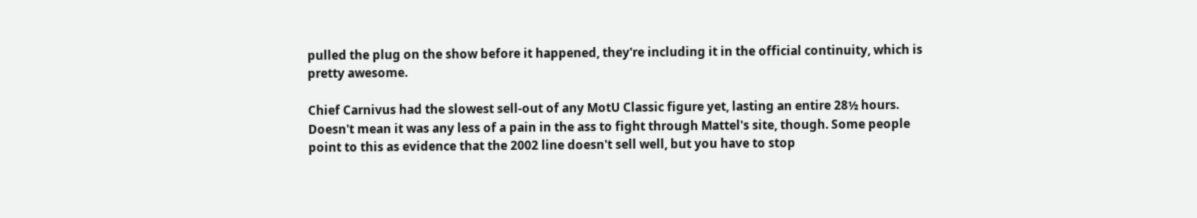pulled the plug on the show before it happened, they're including it in the official continuity, which is pretty awesome.

Chief Carnivus had the slowest sell-out of any MotU Classic figure yet, lasting an entire 28½ hours. Doesn't mean it was any less of a pain in the ass to fight through Mattel's site, though. Some people point to this as evidence that the 2002 line doesn't sell well, but you have to stop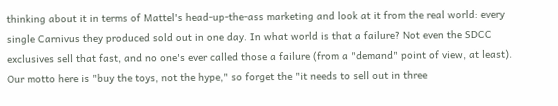thinking about it in terms of Mattel's head-up-the-ass marketing and look at it from the real world: every single Carnivus they produced sold out in one day. In what world is that a failure? Not even the SDCC exclusives sell that fast, and no one's ever called those a failure (from a "demand" point of view, at least). Our motto here is "buy the toys, not the hype," so forget the "it needs to sell out in three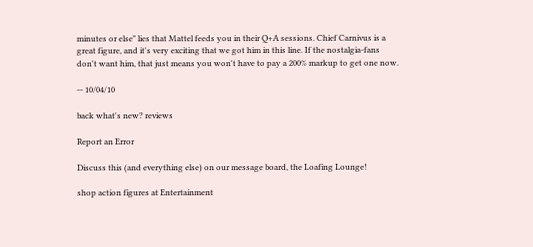minutes or else" lies that Mattel feeds you in their Q+A sessions. Chief Carnivus is a great figure, and it's very exciting that we got him in this line. If the nostalgia-fans don't want him, that just means you won't have to pay a 200% markup to get one now.

-- 10/04/10

back what's new? reviews

Report an Error

Discuss this (and everything else) on our message board, the Loafing Lounge!

shop action figures at Entertainment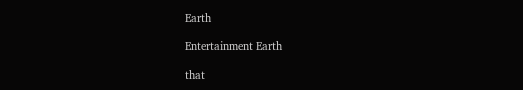Earth

Entertainment Earth

that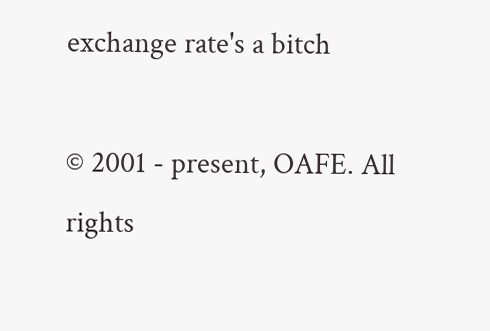exchange rate's a bitch

© 2001 - present, OAFE. All rights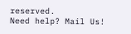reserved.
Need help? Mail Us!